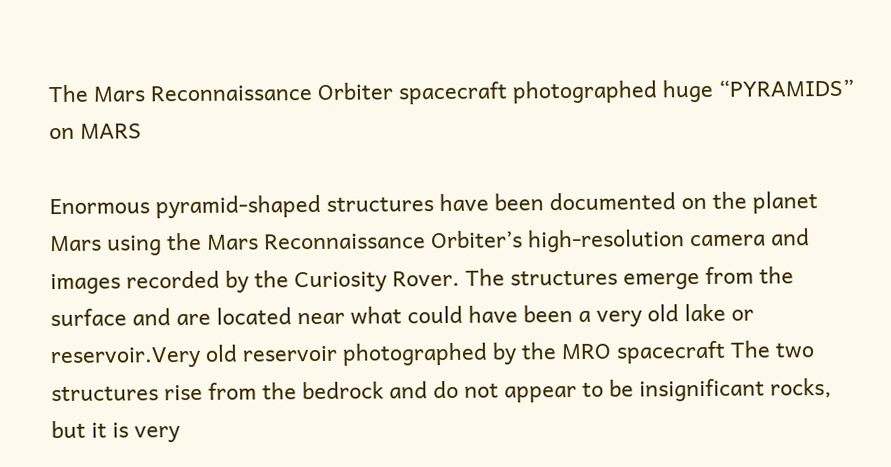The Mars Reconnaissance Orbiter spacecraft photographed huge “PYRAMIDS” on MARS

Enormous pyramid-shaped structures have been documented on the planet Mars using the Mars Reconnaissance Orbiter’s high-resolution camera and images recorded by the Curiosity Rover. The structures emerge from the surface and are located near what could have been a very old lake or reservoir.Very old reservoir photographed by the MRO spacecraft The two structures rise from the bedrock and do not appear to be insignificant rocks, but it is very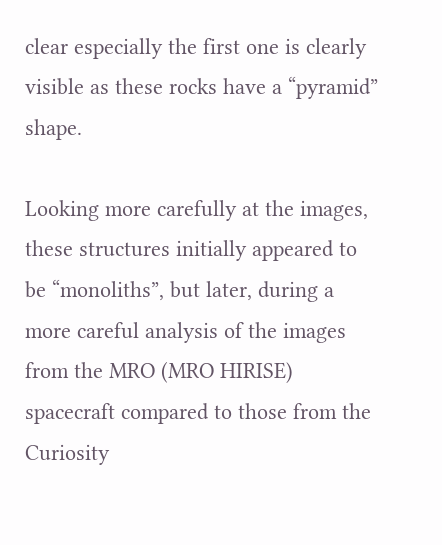clear especially the first one is clearly visible as these rocks have a “pyramid” shape.

Looking more carefully at the images, these structures initially appeared to be “monoliths”, but later, during a more careful analysis of the images from the MRO (MRO HIRISE) spacecraft compared to those from the Curiosity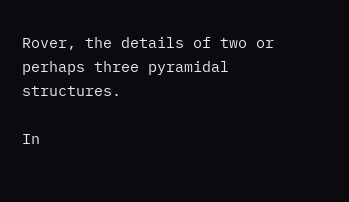Rover, the details of two or perhaps three pyramidal structures.

In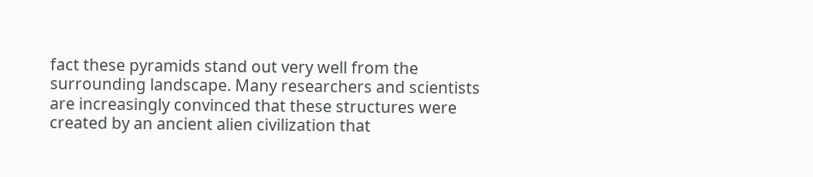fact these pyramids stand out very well from the surrounding landscape. Many researchers and scientists are increasingly convinced that these structures were created by an ancient alien civilization that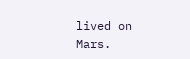lived on Mars.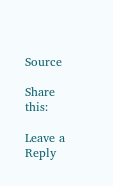Source

Share this:

Leave a Reply